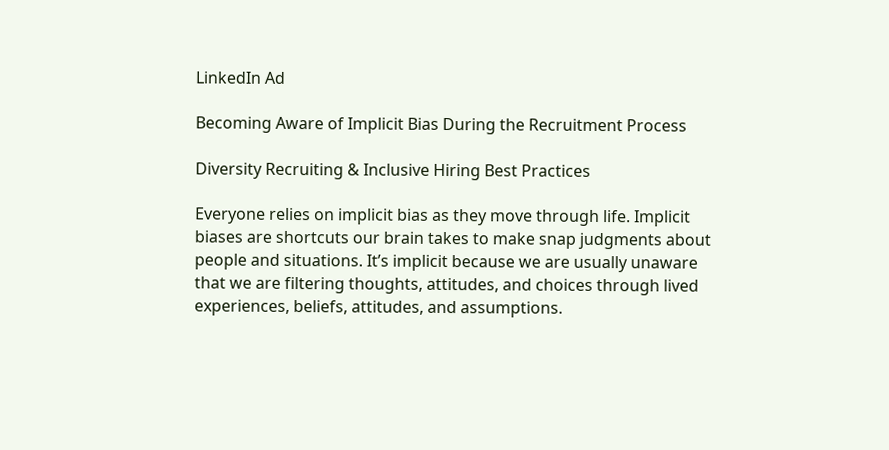LinkedIn Ad

Becoming Aware of Implicit Bias During the Recruitment Process

Diversity Recruiting & Inclusive Hiring Best Practices

Everyone relies on implicit bias as they move through life. Implicit biases are shortcuts our brain takes to make snap judgments about people and situations. It’s implicit because we are usually unaware that we are filtering thoughts, attitudes, and choices through lived experiences, beliefs, attitudes, and assumptions.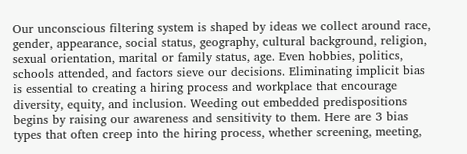Our unconscious filtering system is shaped by ideas we collect around race, gender, appearance, social status, geography, cultural background, religion, sexual orientation, marital or family status, age. Even hobbies, politics, schools attended, and factors sieve our decisions. Eliminating implicit bias is essential to creating a hiring process and workplace that encourage diversity, equity, and inclusion. Weeding out embedded predispositions begins by raising our awareness and sensitivity to them. Here are 3 bias types that often creep into the hiring process, whether screening, meeting,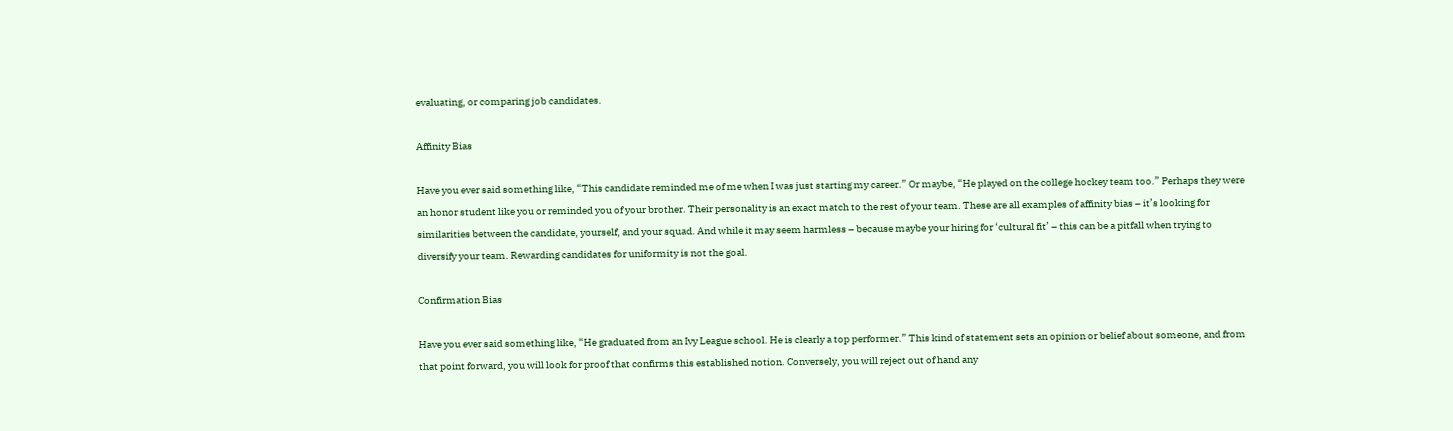evaluating, or comparing job candidates.

Affinity Bias

Have you ever said something like, “This candidate reminded me of me when I was just starting my career.” Or maybe, “He played on the college hockey team too.” Perhaps they were an honor student like you or reminded you of your brother. Their personality is an exact match to the rest of your team. These are all examples of affinity bias – it’s looking for similarities between the candidate, yourself, and your squad. And while it may seem harmless – because maybe your hiring for ‘cultural fit’ – this can be a pitfall when trying to diversify your team. Rewarding candidates for uniformity is not the goal.

Confirmation Bias

Have you ever said something like, “He graduated from an Ivy League school. He is clearly a top performer.” This kind of statement sets an opinion or belief about someone, and from that point forward, you will look for proof that confirms this established notion. Conversely, you will reject out of hand any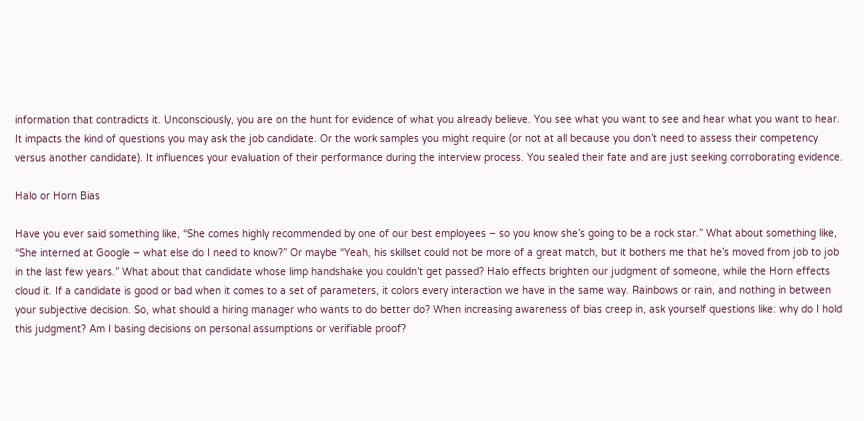information that contradicts it. Unconsciously, you are on the hunt for evidence of what you already believe. You see what you want to see and hear what you want to hear. It impacts the kind of questions you may ask the job candidate. Or the work samples you might require (or not at all because you don’t need to assess their competency versus another candidate). It influences your evaluation of their performance during the interview process. You sealed their fate and are just seeking corroborating evidence.

Halo or Horn Bias

Have you ever said something like, “She comes highly recommended by one of our best employees – so you know she’s going to be a rock star.” What about something like, “She interned at Google – what else do I need to know?” Or maybe “Yeah, his skillset could not be more of a great match, but it bothers me that he’s moved from job to job in the last few years.” What about that candidate whose limp handshake you couldn’t get passed? Halo effects brighten our judgment of someone, while the Horn effects cloud it. If a candidate is good or bad when it comes to a set of parameters, it colors every interaction we have in the same way. Rainbows or rain, and nothing in between your subjective decision. So, what should a hiring manager who wants to do better do? When increasing awareness of bias creep in, ask yourself questions like: why do I hold this judgment? Am I basing decisions on personal assumptions or verifiable proof?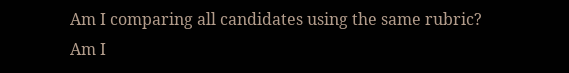Am I comparing all candidates using the same rubric? Am I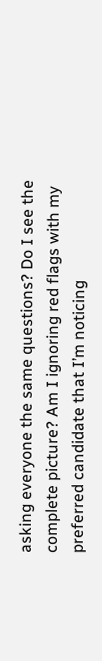asking everyone the same questions? Do I see the complete picture? Am I ignoring red flags with my preferred candidate that I’m noticing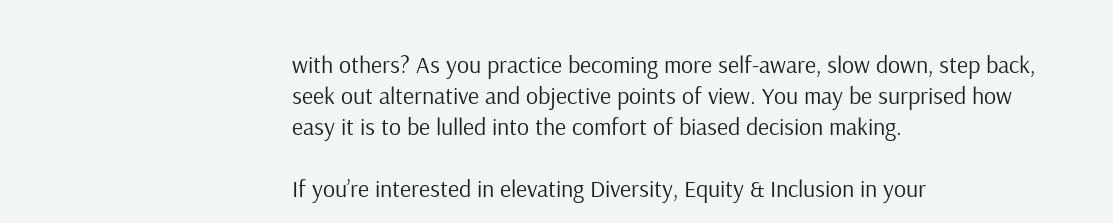with others? As you practice becoming more self-aware, slow down, step back, seek out alternative and objective points of view. You may be surprised how easy it is to be lulled into the comfort of biased decision making.

If you’re interested in elevating Diversity, Equity & Inclusion in your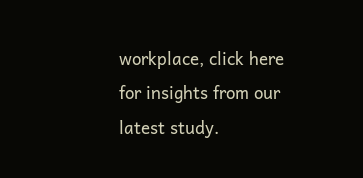workplace, click here for insights from our latest study.